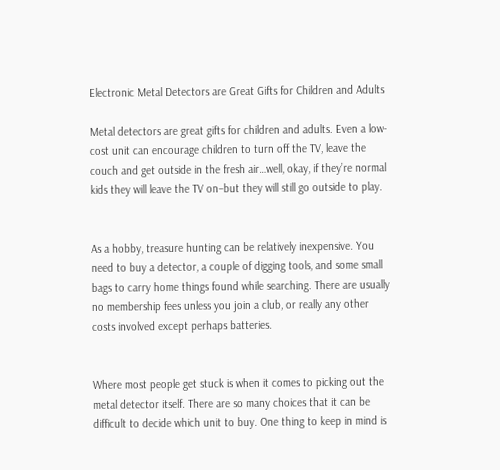Electronic Metal Detectors are Great Gifts for Children and Adults

Metal detectors are great gifts for children and adults. Even a low-cost unit can encourage children to turn off the TV, leave the couch and get outside in the fresh air…well, okay, if they’re normal kids they will leave the TV on–but they will still go outside to play.


As a hobby, treasure hunting can be relatively inexpensive. You need to buy a detector, a couple of digging tools, and some small bags to carry home things found while searching. There are usually no membership fees unless you join a club, or really any other costs involved except perhaps batteries.


Where most people get stuck is when it comes to picking out the metal detector itself. There are so many choices that it can be difficult to decide which unit to buy. One thing to keep in mind is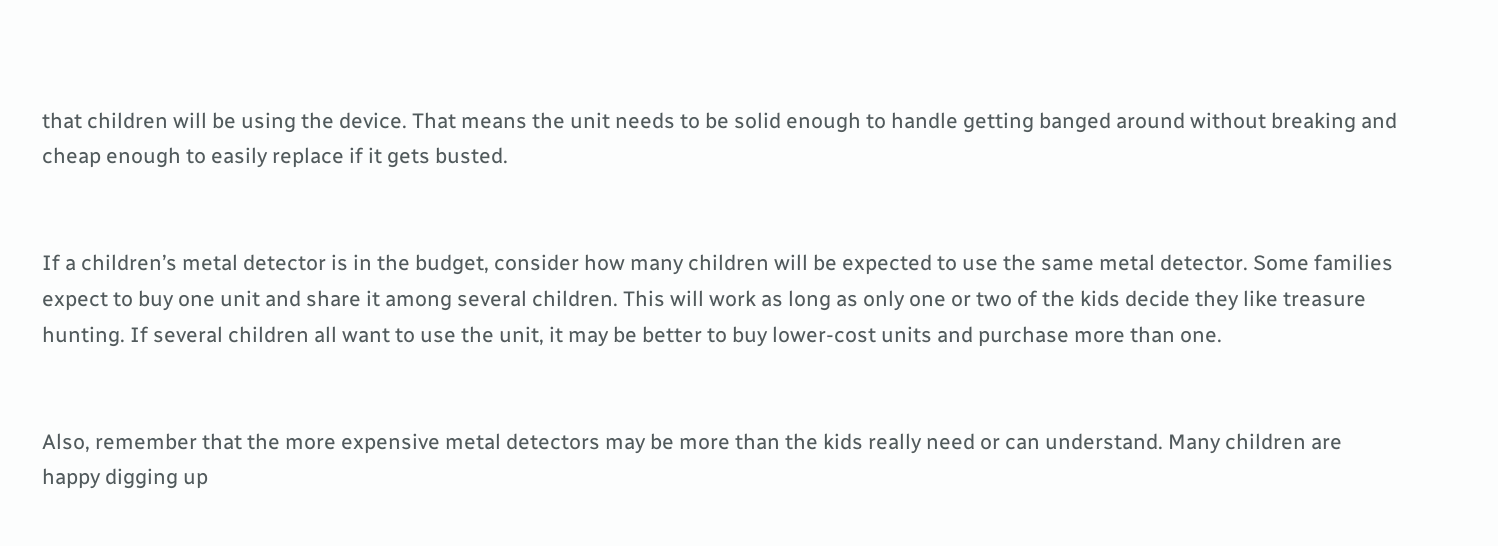that children will be using the device. That means the unit needs to be solid enough to handle getting banged around without breaking and cheap enough to easily replace if it gets busted.


If a children’s metal detector is in the budget, consider how many children will be expected to use the same metal detector. Some families expect to buy one unit and share it among several children. This will work as long as only one or two of the kids decide they like treasure hunting. If several children all want to use the unit, it may be better to buy lower-cost units and purchase more than one.


Also, remember that the more expensive metal detectors may be more than the kids really need or can understand. Many children are happy digging up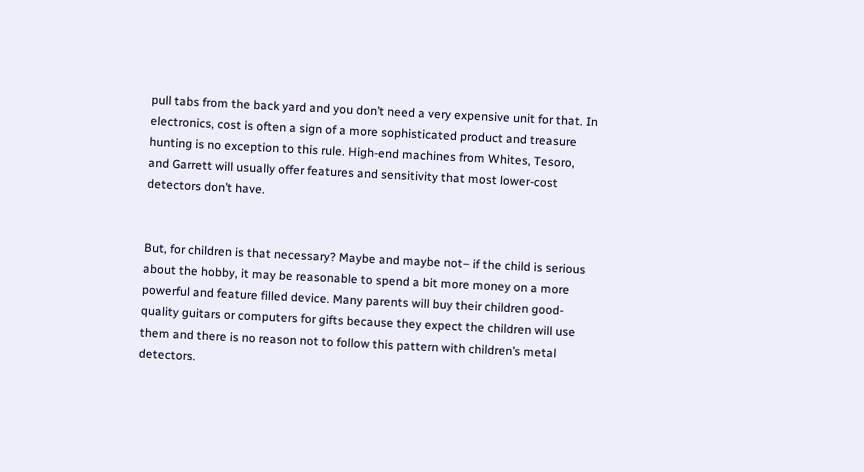pull tabs from the back yard and you don’t need a very expensive unit for that. In electronics, cost is often a sign of a more sophisticated product and treasure hunting is no exception to this rule. High-end machines from Whites, Tesoro, and Garrett will usually offer features and sensitivity that most lower-cost detectors don’t have.


But, for children is that necessary? Maybe and maybe not– if the child is serious about the hobby, it may be reasonable to spend a bit more money on a more powerful and feature filled device. Many parents will buy their children good-quality guitars or computers for gifts because they expect the children will use them and there is no reason not to follow this pattern with children’s metal detectors.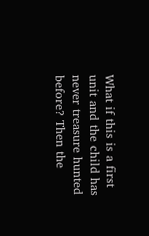What if this is a first unit and the child has never treasure hunted before? Then the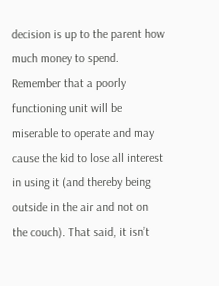decision is up to the parent how much money to spend. Remember that a poorly functioning unit will be miserable to operate and may cause the kid to lose all interest in using it (and thereby being outside in the air and not on the couch). That said, it isn’t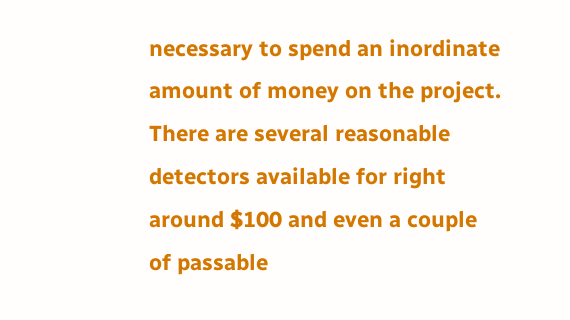necessary to spend an inordinate amount of money on the project. There are several reasonable detectors available for right around $100 and even a couple of passable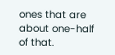ones that are about one-half of that.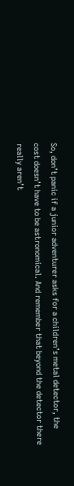So, don’t panic if a junior adventurer asks for a children’s metal detector, the cost doesn’t have to be astronomical. And remember that beyond the detector there really aren’t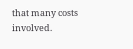that many costs involved.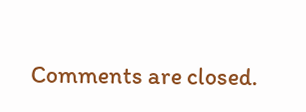Comments are closed.